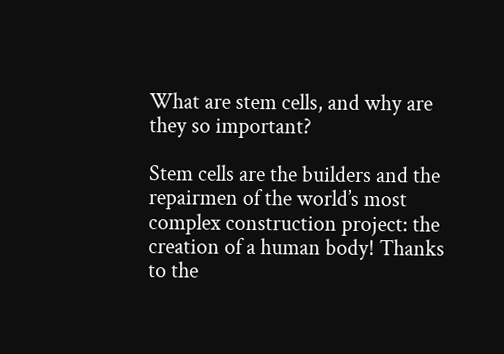What are stem cells, and why are they so important?

Stem cells are the builders and the repairmen of the world’s most complex construction project: the creation of a human body! Thanks to the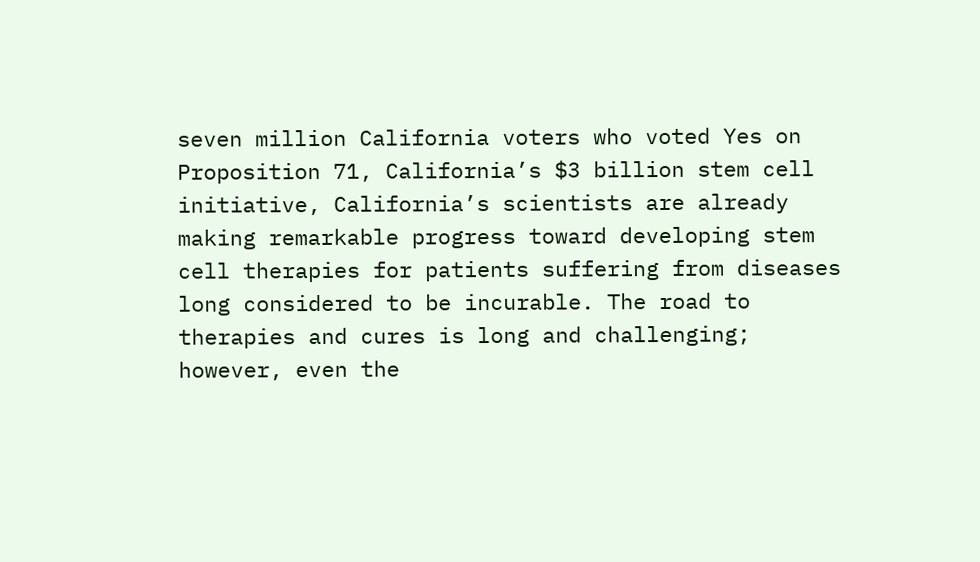seven million California voters who voted Yes on Proposition 71, California’s $3 billion stem cell initiative, California’s scientists are already making remarkable progress toward developing stem cell therapies for patients suffering from diseases long considered to be incurable. The road to therapies and cures is long and challenging; however, even the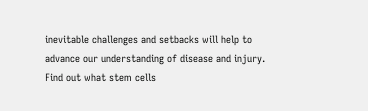inevitable challenges and setbacks will help to advance our understanding of disease and injury. Find out what stem cells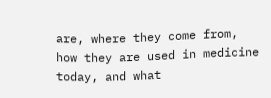are, where they come from, how they are used in medicine today, and what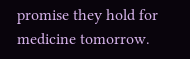promise they hold for medicine tomorrow.